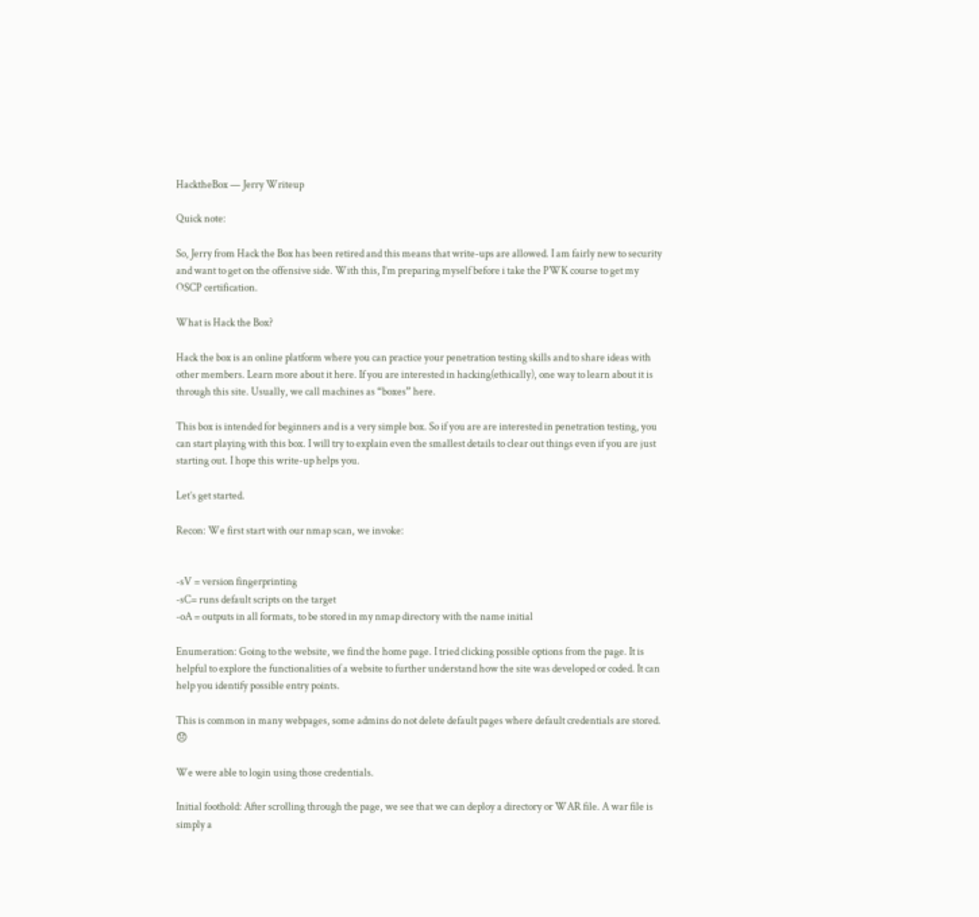HacktheBox — Jerry Writeup

Quick note:

So, Jerry from Hack the Box has been retired and this means that write-ups are allowed. I am fairly new to security and want to get on the offensive side. With this, I’m preparing myself before i take the PWK course to get my OSCP certification.

What is Hack the Box?

Hack the box is an online platform where you can practice your penetration testing skills and to share ideas with other members. Learn more about it here. If you are interested in hacking(ethically), one way to learn about it is through this site. Usually, we call machines as “boxes” here.

This box is intended for beginners and is a very simple box. So if you are are interested in penetration testing, you can start playing with this box. I will try to explain even the smallest details to clear out things even if you are just starting out. I hope this write-up helps you.

Let’s get started.

Recon: We first start with our nmap scan, we invoke:


-sV = version fingerprinting
-sC= runs default scripts on the target
-oA = outputs in all formats, to be stored in my nmap directory with the name initial

Enumeration: Going to the website, we find the home page. I tried clicking possible options from the page. It is helpful to explore the functionalities of a website to further understand how the site was developed or coded. It can help you identify possible entry points.

This is common in many webpages, some admins do not delete default pages where default credentials are stored. 😞

We were able to login using those credentials.

Initial foothold: After scrolling through the page, we see that we can deploy a directory or WAR file. A war file is simply a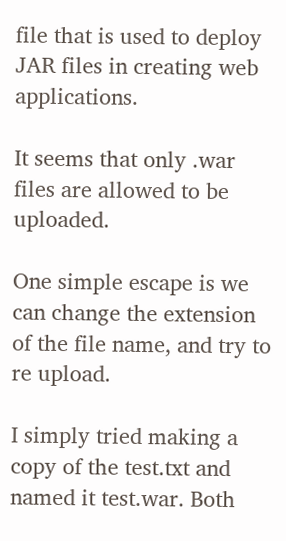file that is used to deploy JAR files in creating web applications.

It seems that only .war files are allowed to be uploaded.

One simple escape is we can change the extension of the file name, and try to re upload.

I simply tried making a copy of the test.txt and named it test.war. Both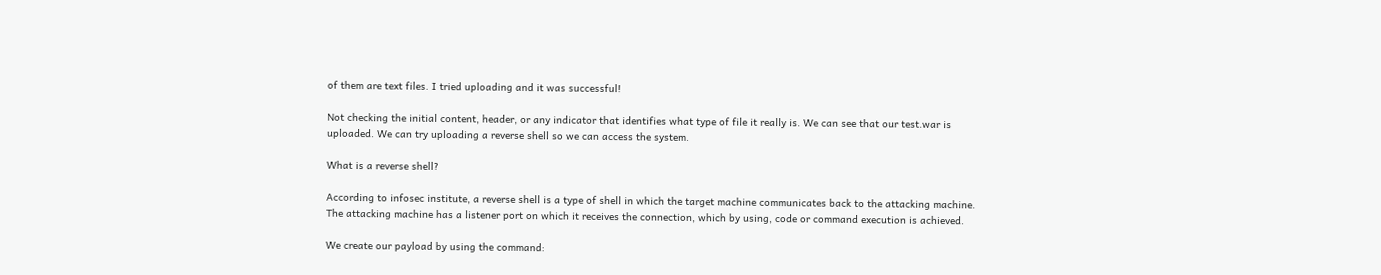of them are text files. I tried uploading and it was successful!

Not checking the initial content, header, or any indicator that identifies what type of file it really is. We can see that our test.war is uploaded. We can try uploading a reverse shell so we can access the system.

What is a reverse shell?

According to infosec institute, a reverse shell is a type of shell in which the target machine communicates back to the attacking machine. The attacking machine has a listener port on which it receives the connection, which by using, code or command execution is achieved.

We create our payload by using the command: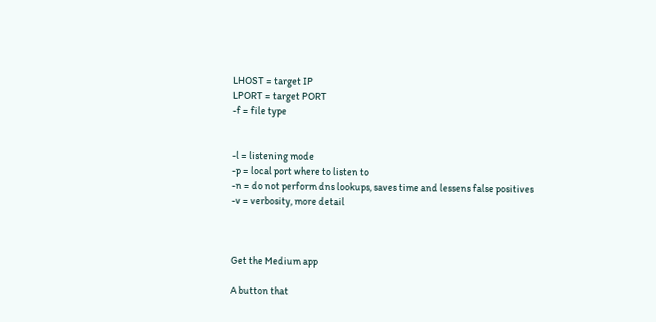LHOST = target IP
LPORT = target PORT
-f = file type


-l = listening mode
-p = local port where to listen to
-n = do not perform dns lookups, saves time and lessens false positives
-v = verbosity, more detail



Get the Medium app

A button that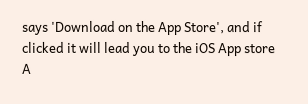says 'Download on the App Store', and if clicked it will lead you to the iOS App store
A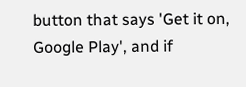button that says 'Get it on, Google Play', and if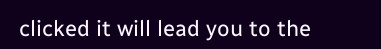clicked it will lead you to the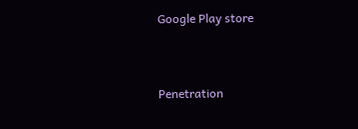Google Play store



Penetration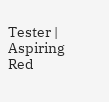Tester | Aspiring Red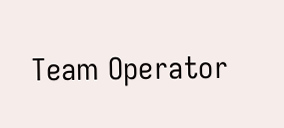Team Operator